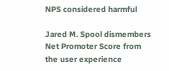NPS considered harmful

Jared M. Spool dismembers Net Promoter Score from the user experience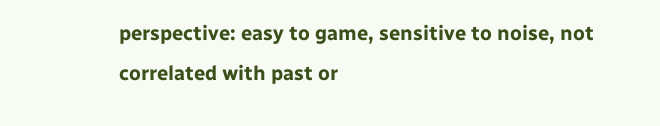perspective: easy to game, sensitive to noise, not correlated with past or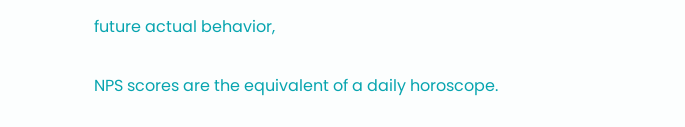future actual behavior,

NPS scores are the equivalent of a daily horoscope.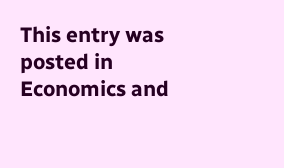This entry was posted in Economics and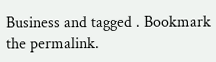Business and tagged . Bookmark the permalink.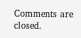Comments are closed.